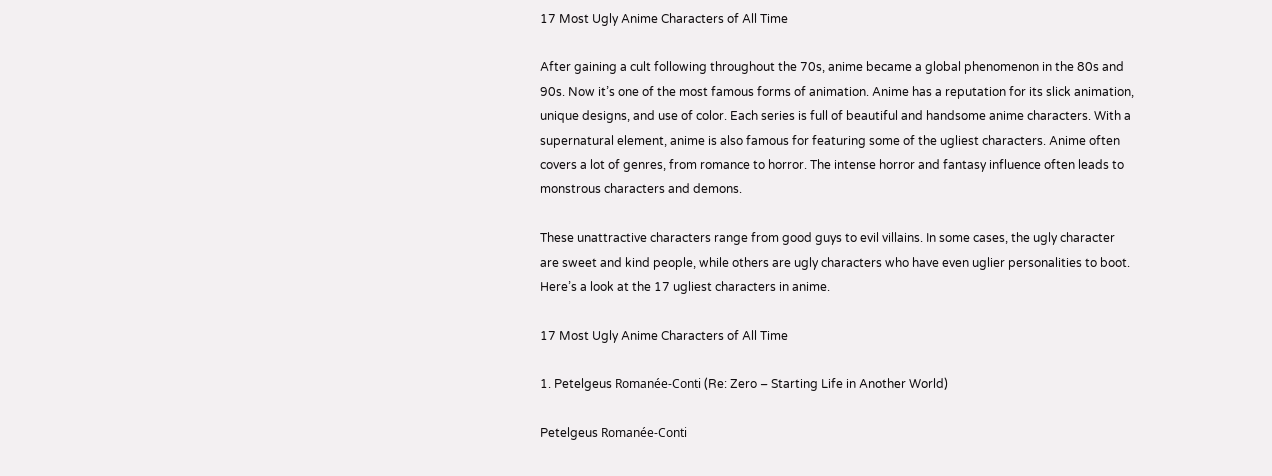17 Most Ugly Anime Characters of All Time

After gaining a cult following throughout the 70s, anime became a global phenomenon in the 80s and 90s. Now it’s one of the most famous forms of animation. Anime has a reputation for its slick animation, unique designs, and use of color. Each series is full of beautiful and handsome anime characters. With a supernatural element, anime is also famous for featuring some of the ugliest characters. Anime often covers a lot of genres, from romance to horror. The intense horror and fantasy influence often leads to monstrous characters and demons.

These unattractive characters range from good guys to evil villains. In some cases, the ugly character are sweet and kind people, while others are ugly characters who have even uglier personalities to boot. Here’s a look at the 17 ugliest characters in anime.

17 Most Ugly Anime Characters of All Time

1. Petelgeus Romanée-Conti (Re: Zero – Starting Life in Another World)

Petelgeus Romanée-Conti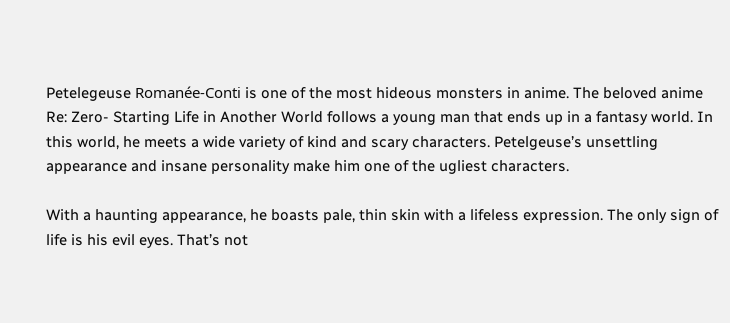Petelegeuse Romanée-Conti is one of the most hideous monsters in anime. The beloved anime Re: Zero- Starting Life in Another World follows a young man that ends up in a fantasy world. In this world, he meets a wide variety of kind and scary characters. Petelgeuse’s unsettling appearance and insane personality make him one of the ugliest characters.

With a haunting appearance, he boasts pale, thin skin with a lifeless expression. The only sign of life is his evil eyes. That’s not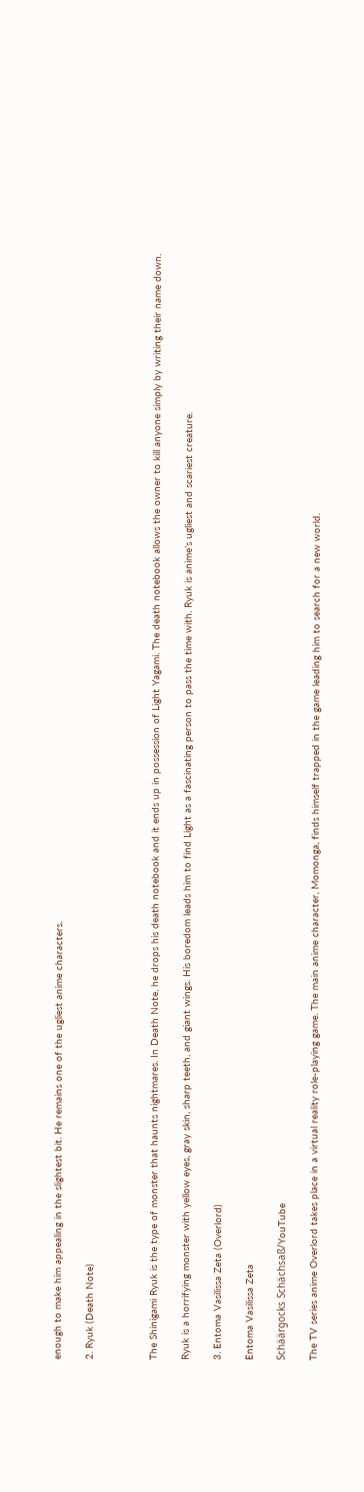enough to make him appealing in the slightest bit. He remains one of the ugliest anime characters.

2. Ryuk (Death Note)



The Shinigami Ryuk is the type of monster that haunts nightmares. In Death Note, he drops his death notebook and it ends up in possession of Light Yagami. The death notebook allows the owner to kill anyone simply by writing their name down.

Ryuk is a horrifying monster with yellow eyes, gray skin, sharp teeth, and giant wings. His boredom leads him to find Light as a fascinating person to pass the time with. Ryuk is anime’s ugliest and scariest creature.

3. Entoma Vasilissa Zeta (Overlord)

Entoma Vasilissa Zeta

Schäärgocks Schächsaß/YouTube

The TV series anime Overlord takes place in a virtual reality role-playing game. The main anime character, Momonga, finds himself trapped in the game leading him to search for a new world.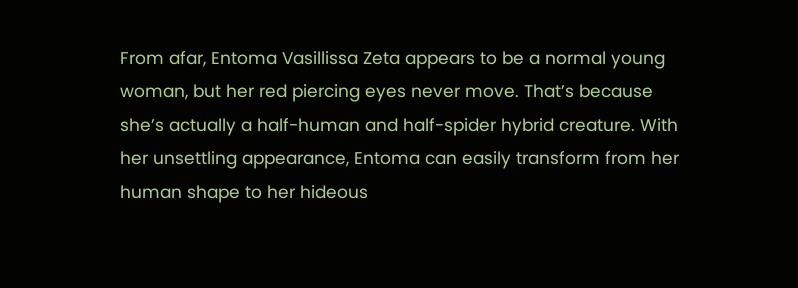From afar, Entoma Vasillissa Zeta appears to be a normal young woman, but her red piercing eyes never move. That’s because she’s actually a half-human and half-spider hybrid creature. With her unsettling appearance, Entoma can easily transform from her human shape to her hideous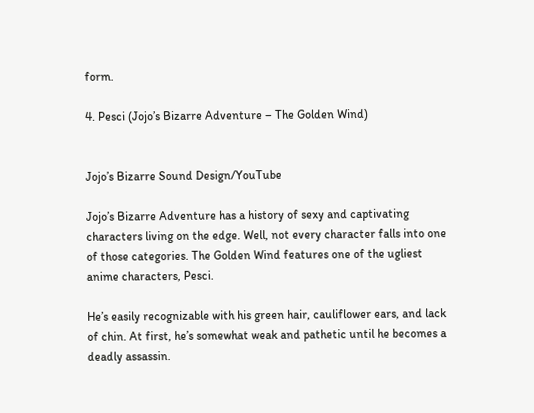form.

4. Pesci (Jojo’s Bizarre Adventure – The Golden Wind)


Jojo’s Bizarre Sound Design/YouTube

Jojo’s Bizarre Adventure has a history of sexy and captivating characters living on the edge. Well, not every character falls into one of those categories. The Golden Wind features one of the ugliest anime characters, Pesci.

He’s easily recognizable with his green hair, cauliflower ears, and lack of chin. At first, he’s somewhat weak and pathetic until he becomes a deadly assassin.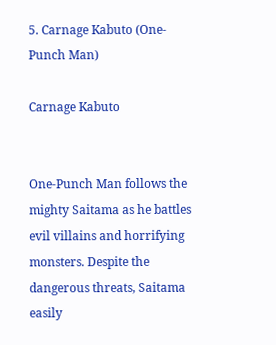5. Carnage Kabuto (One-Punch Man)

Carnage Kabuto


One-Punch Man follows the mighty Saitama as he battles evil villains and horrifying monsters. Despite the dangerous threats, Saitama easily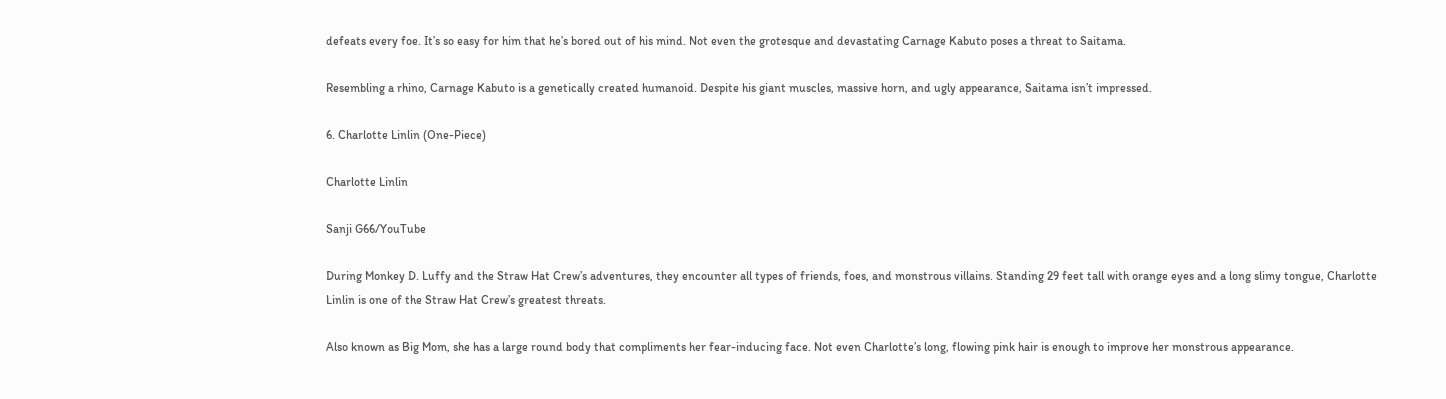defeats every foe. It’s so easy for him that he’s bored out of his mind. Not even the grotesque and devastating Carnage Kabuto poses a threat to Saitama.

Resembling a rhino, Carnage Kabuto is a genetically created humanoid. Despite his giant muscles, massive horn, and ugly appearance, Saitama isn’t impressed.

6. Charlotte Linlin (One-Piece)

Charlotte Linlin

Sanji G66/YouTube

During Monkey D. Luffy and the Straw Hat Crew’s adventures, they encounter all types of friends, foes, and monstrous villains. Standing 29 feet tall with orange eyes and a long slimy tongue, Charlotte Linlin is one of the Straw Hat Crew’s greatest threats.

Also known as Big Mom, she has a large round body that compliments her fear-inducing face. Not even Charlotte’s long, flowing pink hair is enough to improve her monstrous appearance.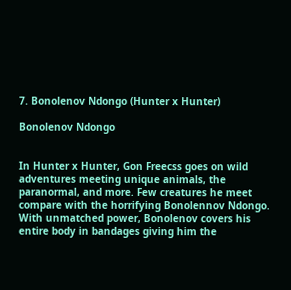7. Bonolenov Ndongo (Hunter x Hunter)

Bonolenov Ndongo


In Hunter x Hunter, Gon Freecss goes on wild adventures meeting unique animals, the paranormal, and more. Few creatures he meet compare with the horrifying Bonolennov Ndongo. With unmatched power, Bonolenov covers his entire body in bandages giving him the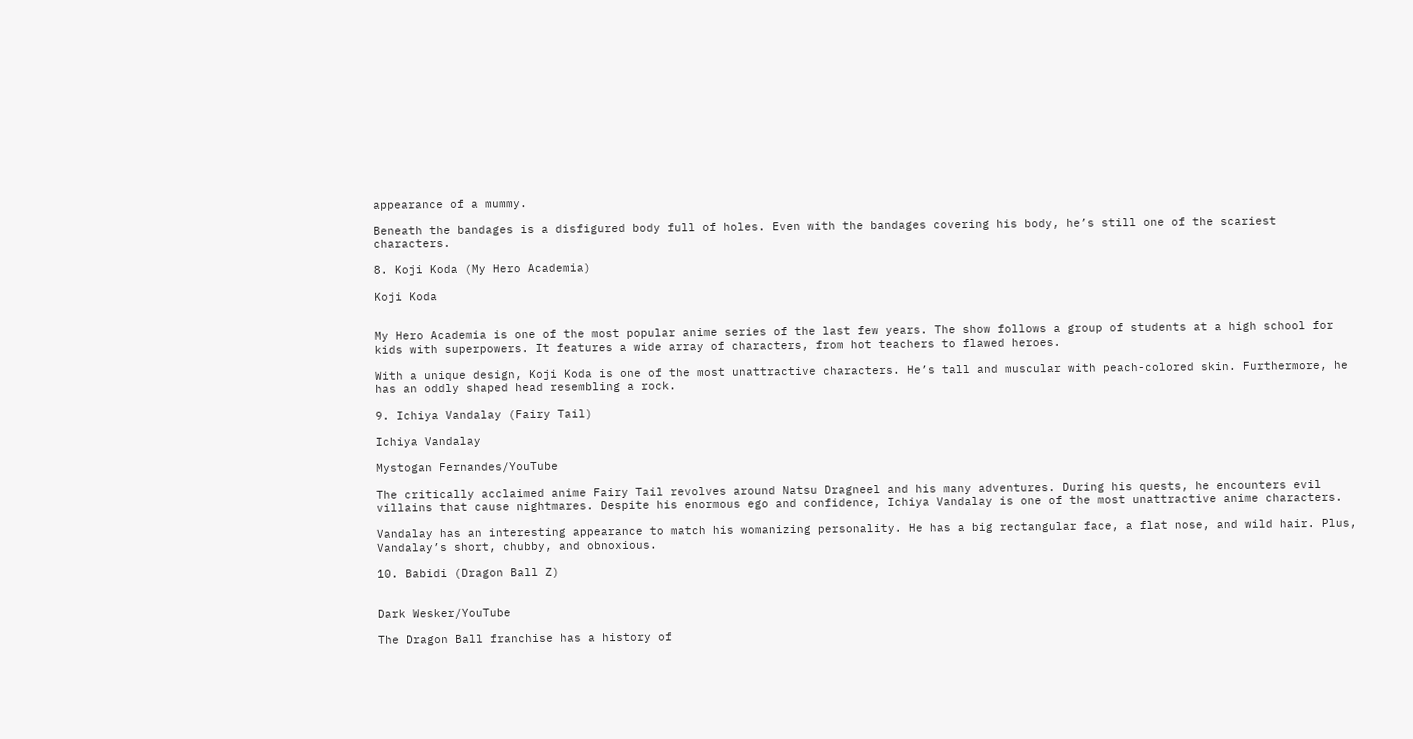appearance of a mummy.

Beneath the bandages is a disfigured body full of holes. Even with the bandages covering his body, he’s still one of the scariest characters.

8. Koji Koda (My Hero Academia)

Koji Koda


My Hero Academia is one of the most popular anime series of the last few years. The show follows a group of students at a high school for kids with superpowers. It features a wide array of characters, from hot teachers to flawed heroes.

With a unique design, Koji Koda is one of the most unattractive characters. He’s tall and muscular with peach-colored skin. Furthermore, he has an oddly shaped head resembling a rock.

9. Ichiya Vandalay (Fairy Tail)

Ichiya Vandalay

Mystogan Fernandes/YouTube

The critically acclaimed anime Fairy Tail revolves around Natsu Dragneel and his many adventures. During his quests, he encounters evil villains that cause nightmares. Despite his enormous ego and confidence, Ichiya Vandalay is one of the most unattractive anime characters.

Vandalay has an interesting appearance to match his womanizing personality. He has a big rectangular face, a flat nose, and wild hair. Plus, Vandalay’s short, chubby, and obnoxious.

10. Babidi (Dragon Ball Z)


Dark Wesker/YouTube

The Dragon Ball franchise has a history of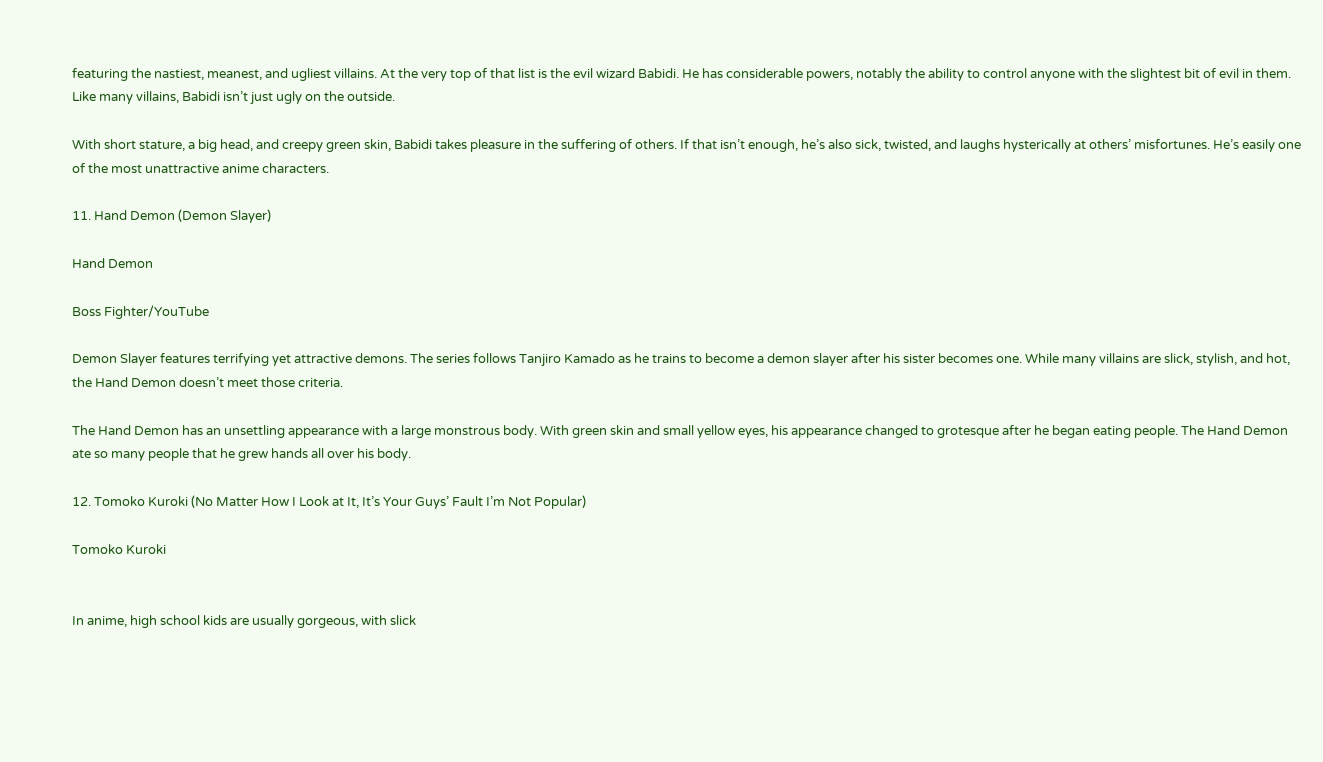featuring the nastiest, meanest, and ugliest villains. At the very top of that list is the evil wizard Babidi. He has considerable powers, notably the ability to control anyone with the slightest bit of evil in them. Like many villains, Babidi isn’t just ugly on the outside.

With short stature, a big head, and creepy green skin, Babidi takes pleasure in the suffering of others. If that isn’t enough, he’s also sick, twisted, and laughs hysterically at others’ misfortunes. He’s easily one of the most unattractive anime characters.

11. Hand Demon (Demon Slayer)

Hand Demon

Boss Fighter/YouTube

Demon Slayer features terrifying yet attractive demons. The series follows Tanjiro Kamado as he trains to become a demon slayer after his sister becomes one. While many villains are slick, stylish, and hot, the Hand Demon doesn’t meet those criteria.

The Hand Demon has an unsettling appearance with a large monstrous body. With green skin and small yellow eyes, his appearance changed to grotesque after he began eating people. The Hand Demon ate so many people that he grew hands all over his body.

12. Tomoko Kuroki (No Matter How I Look at It, It’s Your Guys’ Fault I’m Not Popular)

Tomoko Kuroki


In anime, high school kids are usually gorgeous, with slick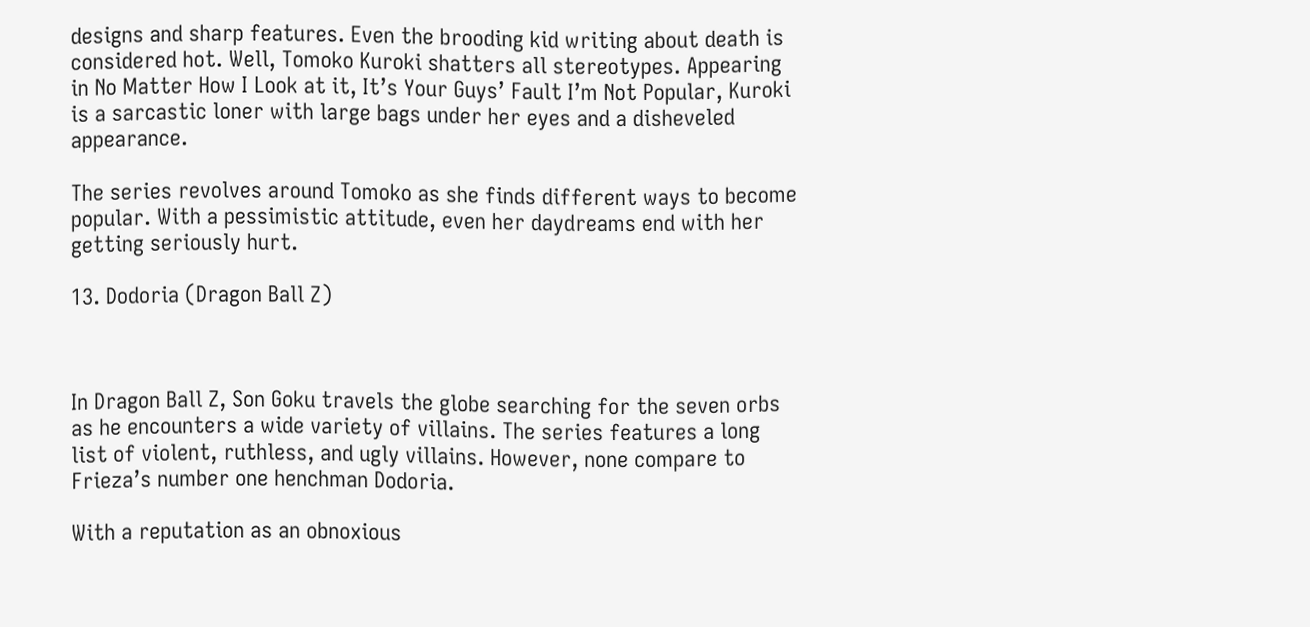designs and sharp features. Even the brooding kid writing about death is considered hot. Well, Tomoko Kuroki shatters all stereotypes. Appearing in No Matter How I Look at it, It’s Your Guys’ Fault I’m Not Popular, Kuroki is a sarcastic loner with large bags under her eyes and a disheveled appearance.

The series revolves around Tomoko as she finds different ways to become popular. With a pessimistic attitude, even her daydreams end with her getting seriously hurt.

13. Dodoria (Dragon Ball Z)



In Dragon Ball Z, Son Goku travels the globe searching for the seven orbs as he encounters a wide variety of villains. The series features a long list of violent, ruthless, and ugly villains. However, none compare to Frieza’s number one henchman Dodoria.

With a reputation as an obnoxious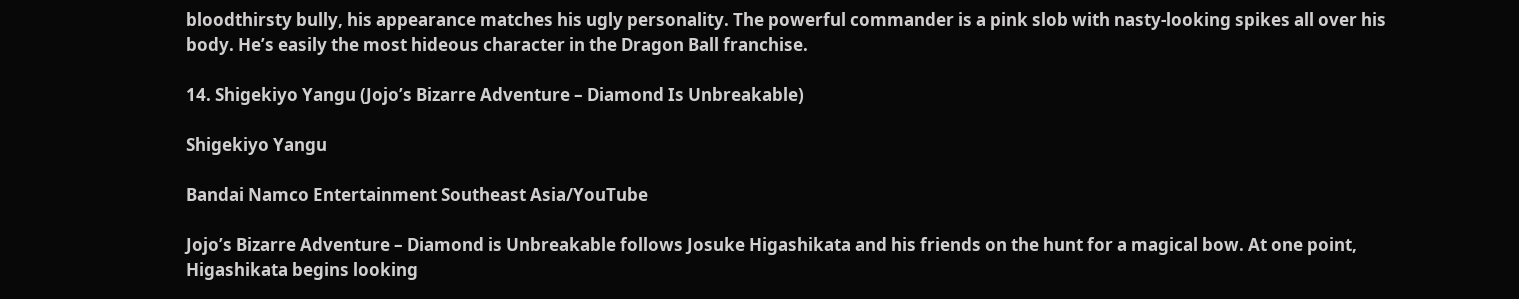bloodthirsty bully, his appearance matches his ugly personality. The powerful commander is a pink slob with nasty-looking spikes all over his body. He’s easily the most hideous character in the Dragon Ball franchise.

14. Shigekiyo Yangu (Jojo’s Bizarre Adventure – Diamond Is Unbreakable)

Shigekiyo Yangu

Bandai Namco Entertainment Southeast Asia/YouTube

Jojo’s Bizarre Adventure – Diamond is Unbreakable follows Josuke Higashikata and his friends on the hunt for a magical bow. At one point, Higashikata begins looking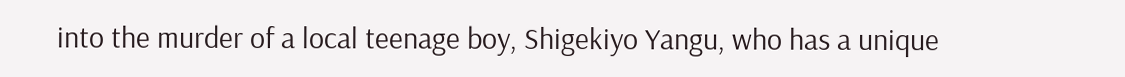into the murder of a local teenage boy, Shigekiyo Yangu, who has a unique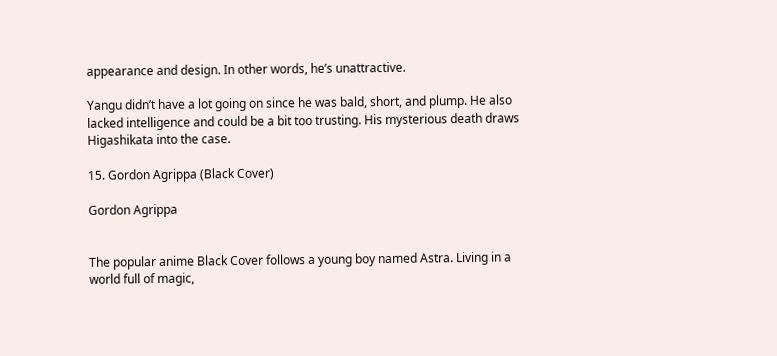appearance and design. In other words, he’s unattractive.

Yangu didn’t have a lot going on since he was bald, short, and plump. He also lacked intelligence and could be a bit too trusting. His mysterious death draws Higashikata into the case.

15. Gordon Agrippa (Black Cover)

Gordon Agrippa


The popular anime Black Cover follows a young boy named Astra. Living in a world full of magic,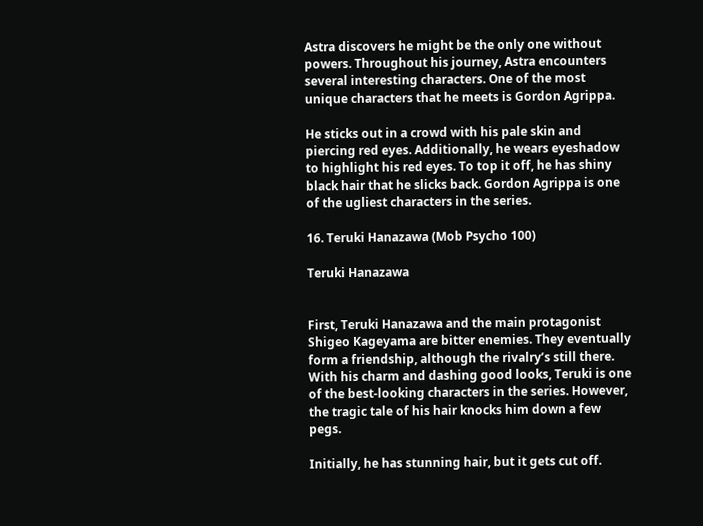Astra discovers he might be the only one without powers. Throughout his journey, Astra encounters several interesting characters. One of the most unique characters that he meets is Gordon Agrippa.

He sticks out in a crowd with his pale skin and piercing red eyes. Additionally, he wears eyeshadow to highlight his red eyes. To top it off, he has shiny black hair that he slicks back. Gordon Agrippa is one of the ugliest characters in the series.

16. Teruki Hanazawa (Mob Psycho 100)

Teruki Hanazawa


First, Teruki Hanazawa and the main protagonist Shigeo Kageyama are bitter enemies. They eventually form a friendship, although the rivalry’s still there. With his charm and dashing good looks, Teruki is one of the best-looking characters in the series. However, the tragic tale of his hair knocks him down a few pegs.

Initially, he has stunning hair, but it gets cut off.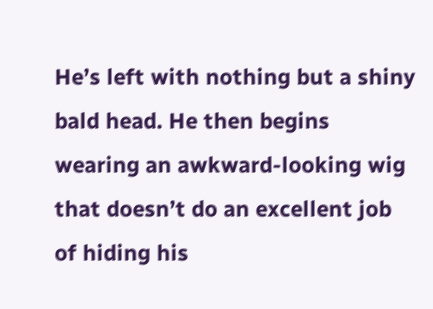He’s left with nothing but a shiny bald head. He then begins wearing an awkward-looking wig that doesn’t do an excellent job of hiding his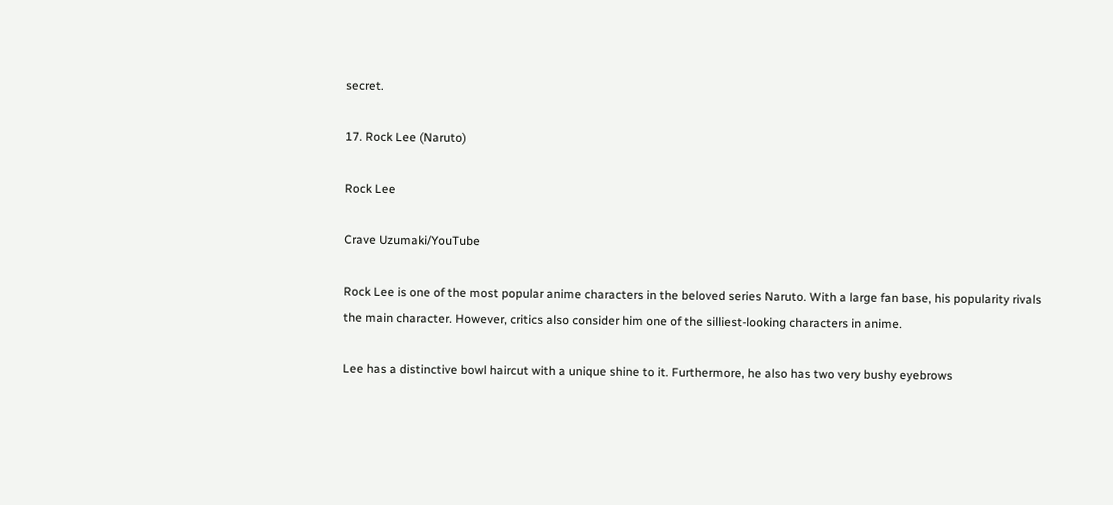secret.

17. Rock Lee (Naruto)

Rock Lee

Crave Uzumaki/YouTube

Rock Lee is one of the most popular anime characters in the beloved series Naruto. With a large fan base, his popularity rivals the main character. However, critics also consider him one of the silliest-looking characters in anime.

Lee has a distinctive bowl haircut with a unique shine to it. Furthermore, he also has two very bushy eyebrows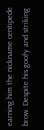earning him the nickname centipede brow. Despite his goofy and striking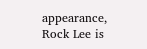appearance, Rock Lee is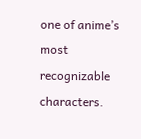one of anime’s most recognizable characters.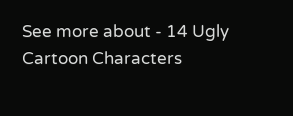See more about - 14 Ugly Cartoon Characters